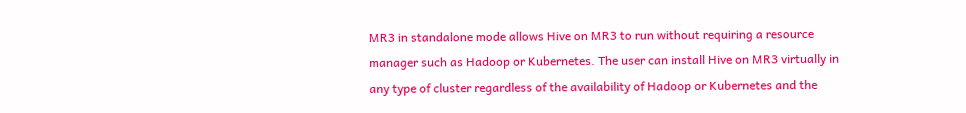MR3 in standalone mode allows Hive on MR3 to run without requiring a resource manager such as Hadoop or Kubernetes. The user can install Hive on MR3 virtually in any type of cluster regardless of the availability of Hadoop or Kubernetes and the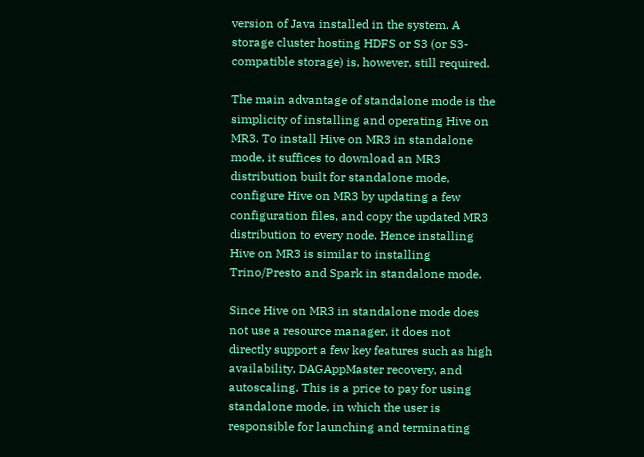version of Java installed in the system. A storage cluster hosting HDFS or S3 (or S3-compatible storage) is, however, still required.

The main advantage of standalone mode is the simplicity of installing and operating Hive on MR3. To install Hive on MR3 in standalone mode, it suffices to download an MR3 distribution built for standalone mode, configure Hive on MR3 by updating a few configuration files, and copy the updated MR3 distribution to every node. Hence installing Hive on MR3 is similar to installing Trino/Presto and Spark in standalone mode.

Since Hive on MR3 in standalone mode does not use a resource manager, it does not directly support a few key features such as high availability, DAGAppMaster recovery, and autoscaling. This is a price to pay for using standalone mode, in which the user is responsible for launching and terminating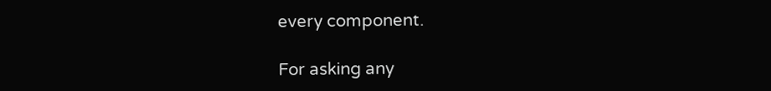every component.

For asking any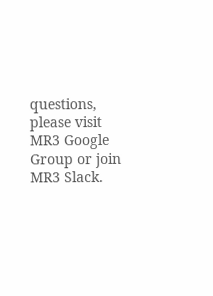questions, please visit MR3 Google Group or join MR3 Slack.